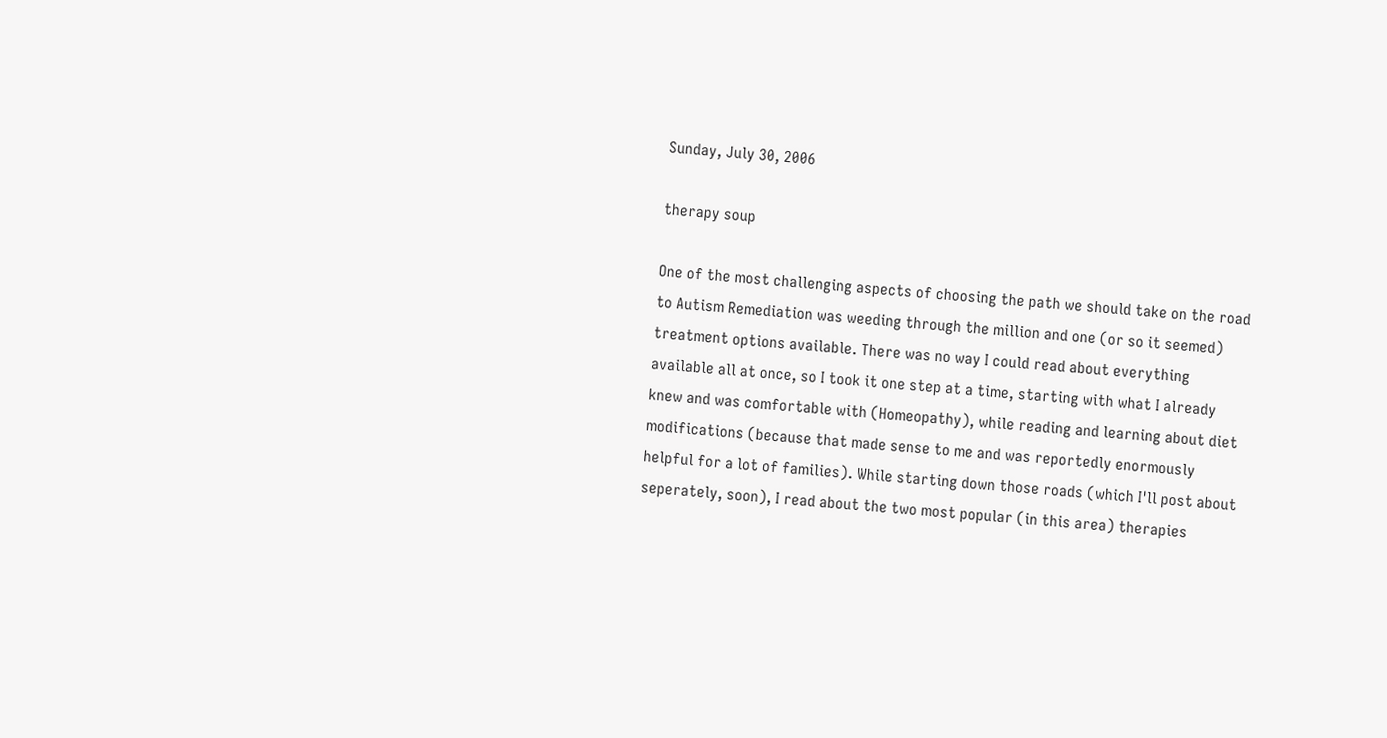Sunday, July 30, 2006

therapy soup

One of the most challenging aspects of choosing the path we should take on the road to Autism Remediation was weeding through the million and one (or so it seemed) treatment options available. There was no way I could read about everything available all at once, so I took it one step at a time, starting with what I already knew and was comfortable with (Homeopathy), while reading and learning about diet modifications (because that made sense to me and was reportedly enormously helpful for a lot of families). While starting down those roads (which I'll post about seperately, soon), I read about the two most popular (in this area) therapies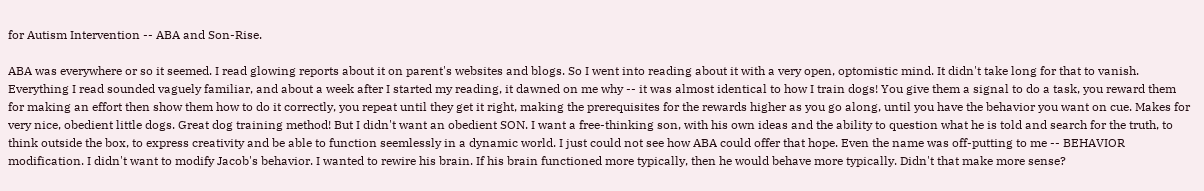for Autism Intervention -- ABA and Son-Rise.

ABA was everywhere or so it seemed. I read glowing reports about it on parent's websites and blogs. So I went into reading about it with a very open, optomistic mind. It didn't take long for that to vanish. Everything I read sounded vaguely familiar, and about a week after I started my reading, it dawned on me why -- it was almost identical to how I train dogs! You give them a signal to do a task, you reward them for making an effort then show them how to do it correctly, you repeat until they get it right, making the prerequisites for the rewards higher as you go along, until you have the behavior you want on cue. Makes for very nice, obedient little dogs. Great dog training method! But I didn't want an obedient SON. I want a free-thinking son, with his own ideas and the ability to question what he is told and search for the truth, to think outside the box, to express creativity and be able to function seemlessly in a dynamic world. I just could not see how ABA could offer that hope. Even the name was off-putting to me -- BEHAVIOR modification. I didn't want to modify Jacob's behavior. I wanted to rewire his brain. If his brain functioned more typically, then he would behave more typically. Didn't that make more sense?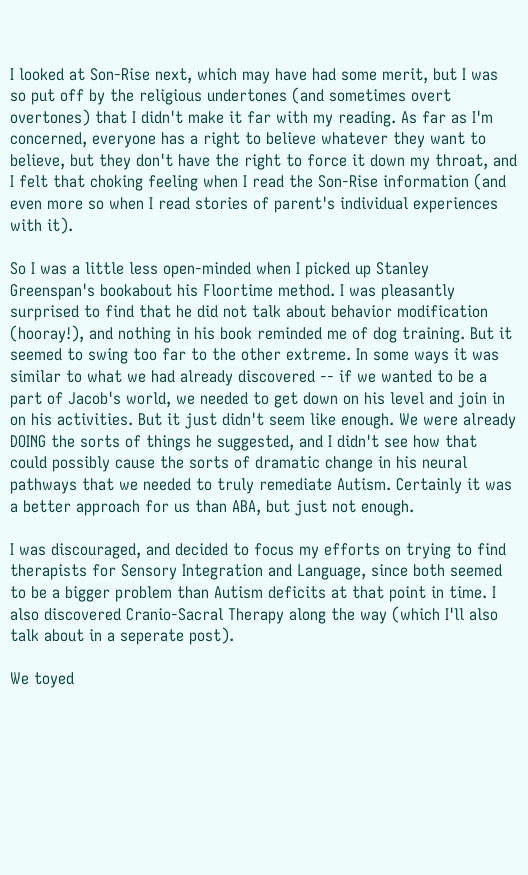I looked at Son-Rise next, which may have had some merit, but I was so put off by the religious undertones (and sometimes overt overtones) that I didn't make it far with my reading. As far as I'm concerned, everyone has a right to believe whatever they want to believe, but they don't have the right to force it down my throat, and I felt that choking feeling when I read the Son-Rise information (and even more so when I read stories of parent's individual experiences with it).

So I was a little less open-minded when I picked up Stanley Greenspan's bookabout his Floortime method. I was pleasantly surprised to find that he did not talk about behavior modification (hooray!), and nothing in his book reminded me of dog training. But it seemed to swing too far to the other extreme. In some ways it was similar to what we had already discovered -- if we wanted to be a part of Jacob's world, we needed to get down on his level and join in on his activities. But it just didn't seem like enough. We were already DOING the sorts of things he suggested, and I didn't see how that could possibly cause the sorts of dramatic change in his neural pathways that we needed to truly remediate Autism. Certainly it was a better approach for us than ABA, but just not enough.

I was discouraged, and decided to focus my efforts on trying to find therapists for Sensory Integration and Language, since both seemed to be a bigger problem than Autism deficits at that point in time. I also discovered Cranio-Sacral Therapy along the way (which I'll also talk about in a seperate post).

We toyed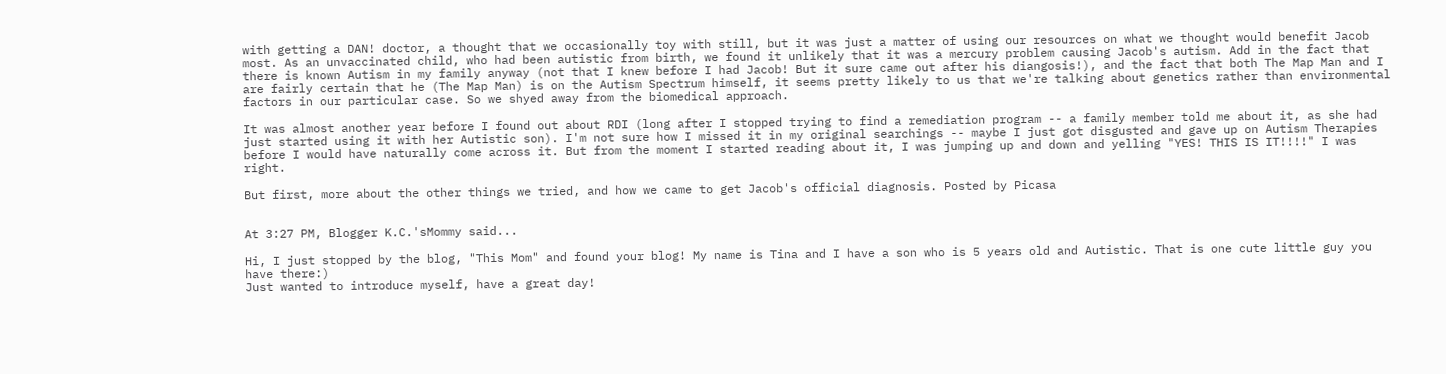with getting a DAN! doctor, a thought that we occasionally toy with still, but it was just a matter of using our resources on what we thought would benefit Jacob most. As an unvaccinated child, who had been autistic from birth, we found it unlikely that it was a mercury problem causing Jacob's autism. Add in the fact that there is known Autism in my family anyway (not that I knew before I had Jacob! But it sure came out after his diangosis!), and the fact that both The Map Man and I are fairly certain that he (The Map Man) is on the Autism Spectrum himself, it seems pretty likely to us that we're talking about genetics rather than environmental factors in our particular case. So we shyed away from the biomedical approach.

It was almost another year before I found out about RDI (long after I stopped trying to find a remediation program -- a family member told me about it, as she had just started using it with her Autistic son). I'm not sure how I missed it in my original searchings -- maybe I just got disgusted and gave up on Autism Therapies before I would have naturally come across it. But from the moment I started reading about it, I was jumping up and down and yelling "YES! THIS IS IT!!!!" I was right.

But first, more about the other things we tried, and how we came to get Jacob's official diagnosis. Posted by Picasa


At 3:27 PM, Blogger K.C.'sMommy said...

Hi, I just stopped by the blog, "This Mom" and found your blog! My name is Tina and I have a son who is 5 years old and Autistic. That is one cute little guy you have there:)
Just wanted to introduce myself, have a great day!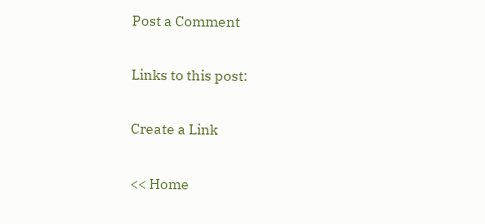Post a Comment

Links to this post:

Create a Link

<< Home